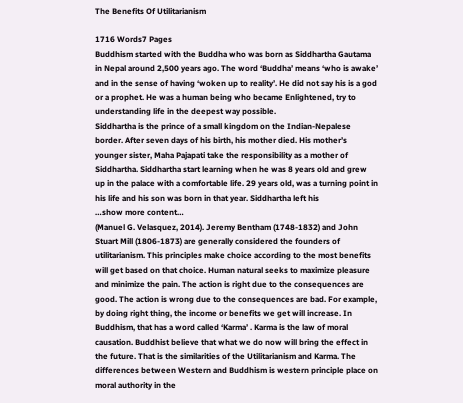The Benefits Of Utilitarianism

1716 Words7 Pages
Buddhism started with the Buddha who was born as Siddhartha Gautama in Nepal around 2,500 years ago. The word ‘Buddha’ means ‘who is awake’ and in the sense of having ‘woken up to reality’. He did not say his is a god or a prophet. He was a human being who became Enlightened, try to understanding life in the deepest way possible.
Siddhartha is the prince of a small kingdom on the Indian-Nepalese border. After seven days of his birth, his mother died. His mother’s younger sister, Maha Pajapati take the responsibility as a mother of Siddhartha. Siddhartha start learning when he was 8 years old and grew up in the palace with a comfortable life. 29 years old, was a turning point in his life and his son was born in that year. Siddhartha left his
…show more content…
(Manuel G. Velasquez, 2014). Jeremy Bentham (1748-1832) and John Stuart Mill (1806-1873) are generally considered the founders of utilitarianism. This principles make choice according to the most benefits will get based on that choice. Human natural seeks to maximize pleasure and minimize the pain. The action is right due to the consequences are good. The action is wrong due to the consequences are bad. For example, by doing right thing, the income or benefits we get will increase. In Buddhism, that has a word called ‘Karma’ . Karma is the law of moral causation. Buddhist believe that what we do now will bring the effect in the future. That is the similarities of the Utilitarianism and Karma. The differences between Western and Buddhism is western principle place on moral authority in the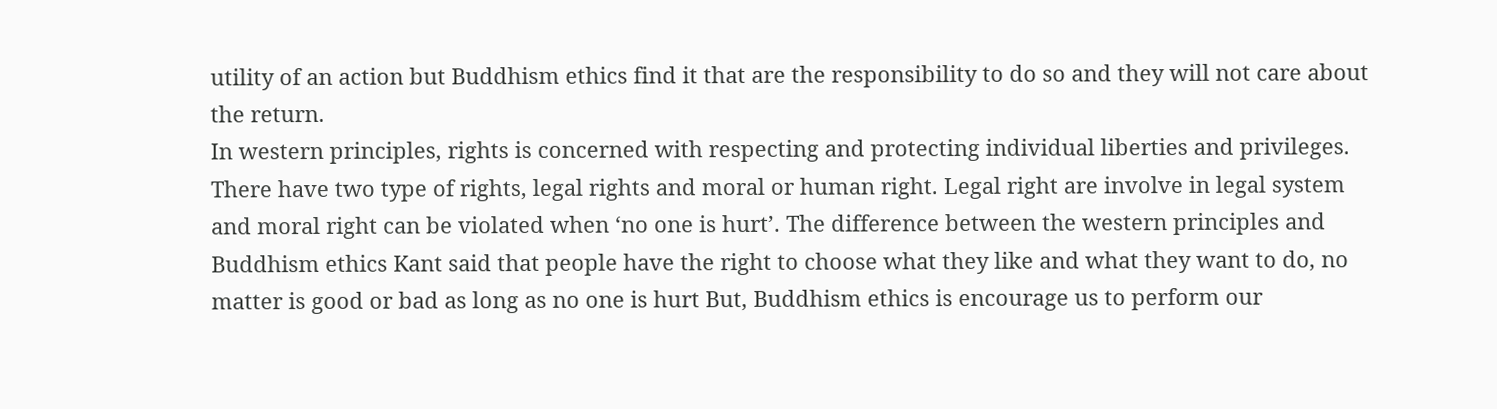utility of an action but Buddhism ethics find it that are the responsibility to do so and they will not care about the return.
In western principles, rights is concerned with respecting and protecting individual liberties and privileges. There have two type of rights, legal rights and moral or human right. Legal right are involve in legal system and moral right can be violated when ‘no one is hurt’. The difference between the western principles and Buddhism ethics Kant said that people have the right to choose what they like and what they want to do, no matter is good or bad as long as no one is hurt But, Buddhism ethics is encourage us to perform our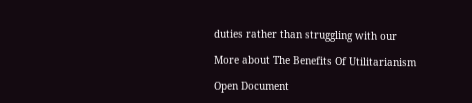duties rather than struggling with our

More about The Benefits Of Utilitarianism

Open Document